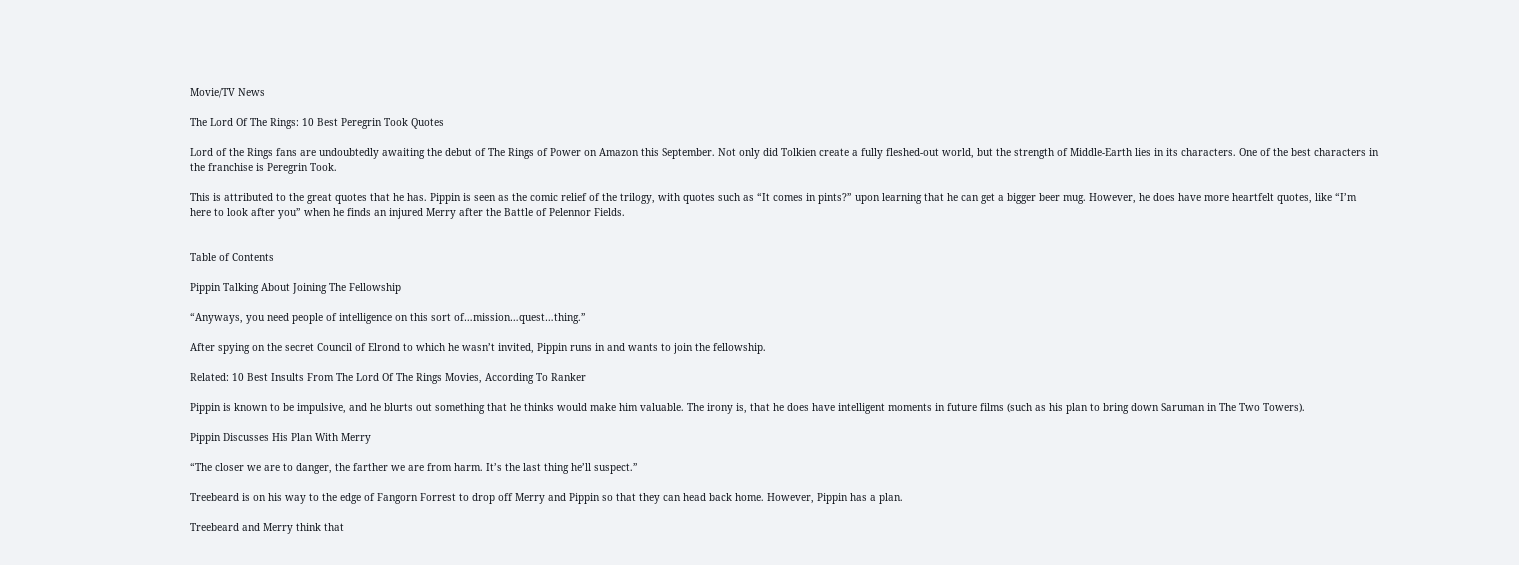Movie/TV News

The Lord Of The Rings: 10 Best Peregrin Took Quotes

Lord of the Rings fans are undoubtedly awaiting the debut of The Rings of Power on Amazon this September. Not only did Tolkien create a fully fleshed-out world, but the strength of Middle-Earth lies in its characters. One of the best characters in the franchise is Peregrin Took.

This is attributed to the great quotes that he has. Pippin is seen as the comic relief of the trilogy, with quotes such as “It comes in pints?” upon learning that he can get a bigger beer mug. However, he does have more heartfelt quotes, like “I’m here to look after you” when he finds an injured Merry after the Battle of Pelennor Fields.


Table of Contents

Pippin Talking About Joining The Fellowship

“Anyways, you need people of intelligence on this sort of…mission…quest…thing.”

After spying on the secret Council of Elrond to which he wasn’t invited, Pippin runs in and wants to join the fellowship.

Related: 10 Best Insults From The Lord Of The Rings Movies, According To Ranker

Pippin is known to be impulsive, and he blurts out something that he thinks would make him valuable. The irony is, that he does have intelligent moments in future films (such as his plan to bring down Saruman in The Two Towers).

Pippin Discusses His Plan With Merry

“The closer we are to danger, the farther we are from harm. It’s the last thing he’ll suspect.”

Treebeard is on his way to the edge of Fangorn Forrest to drop off Merry and Pippin so that they can head back home. However, Pippin has a plan.

Treebeard and Merry think that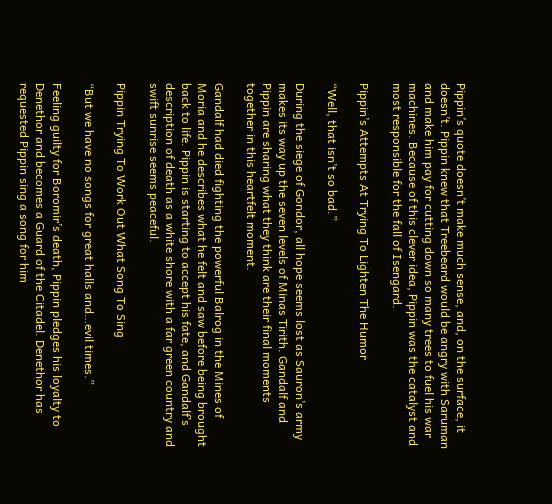Pippin’s quote doesn’t make much sense, and, on the surface, it doesn’t. Pippin knew that Treebeard would be angry with Saruman and make him pay for cutting down so many trees to fuel his war machines. Because of this clever idea, Pippin was the catalyst and most responsible for the fall of Isengard.

Pippin’s Attempts At Trying To Lighten The Humor

“Well, that isn’t so bad.”

During the siege of Gondor, all hope seems lost as Sauron’s army makes its way up the seven levels of Minas Tirith. Gandalf and Pippin are sharing what they think are their final moments together in this heartfelt moment.

Gandalf had died fighting the powerful Balrog in the Mines of Moria and he describes what he felt and saw before being brought back to life. Pippin is starting to accept his fate, and Gandalf’s description of death as a white shore with a far green country and swift sunrise seems peaceful.

Pippin Trying To Work Out What Song To Sing

“But we have no songs for great halls and…evil times.”

Feeling guilty for Boromir’s death, Pippin pledges his loyalty to Denethor and becomes a Guard of the Citadel. Denethor has requested Pippin sing a song for him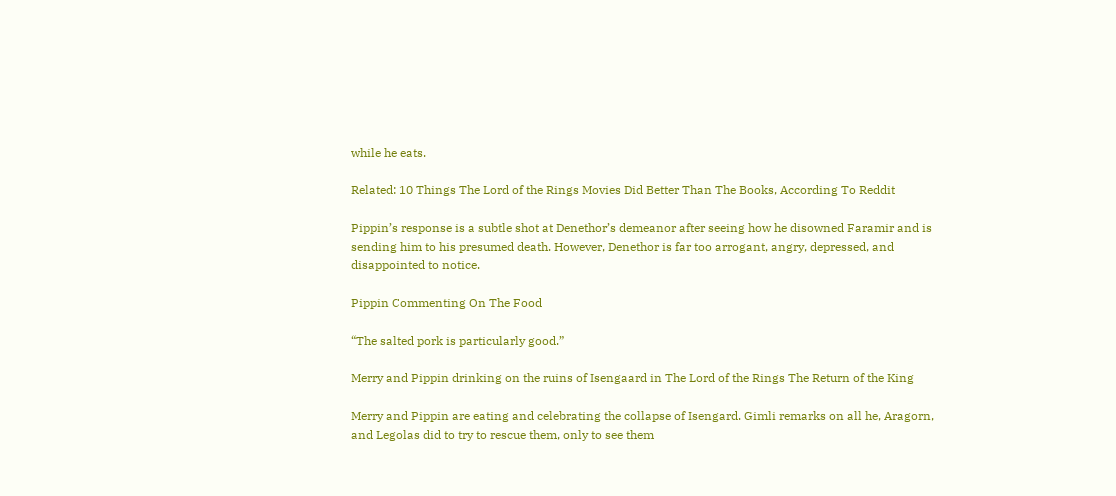while he eats.

Related: 10 Things The Lord of the Rings Movies Did Better Than The Books, According To Reddit

Pippin’s response is a subtle shot at Denethor’s demeanor after seeing how he disowned Faramir and is sending him to his presumed death. However, Denethor is far too arrogant, angry, depressed, and disappointed to notice.

Pippin Commenting On The Food

“The salted pork is particularly good.”

Merry and Pippin drinking on the ruins of Isengaard in The Lord of the Rings The Return of the King

Merry and Pippin are eating and celebrating the collapse of Isengard. Gimli remarks on all he, Aragorn, and Legolas did to try to rescue them, only to see them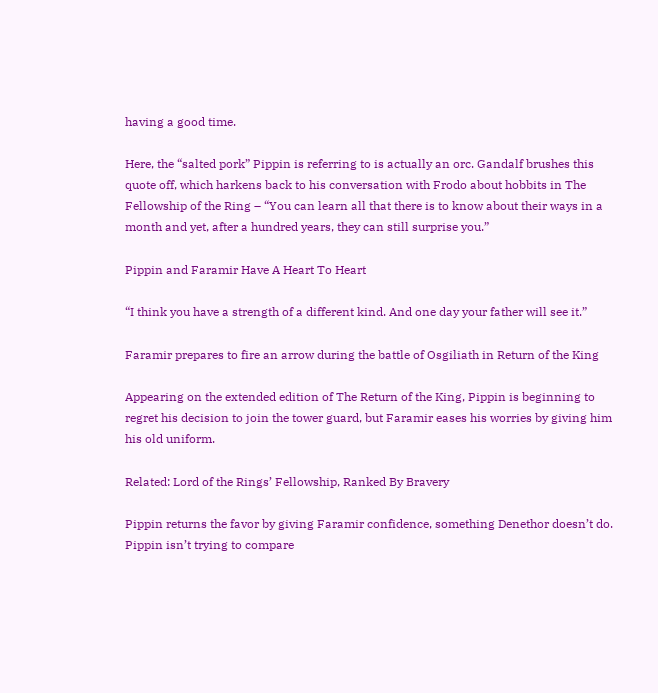having a good time.

Here, the “salted pork” Pippin is referring to is actually an orc. Gandalf brushes this quote off, which harkens back to his conversation with Frodo about hobbits in The Fellowship of the Ring – “You can learn all that there is to know about their ways in a month and yet, after a hundred years, they can still surprise you.”

Pippin and Faramir Have A Heart To Heart

“I think you have a strength of a different kind. And one day your father will see it.”

Faramir prepares to fire an arrow during the battle of Osgiliath in Return of the King

Appearing on the extended edition of The Return of the King, Pippin is beginning to regret his decision to join the tower guard, but Faramir eases his worries by giving him his old uniform.

Related: Lord of the Rings’ Fellowship, Ranked By Bravery

Pippin returns the favor by giving Faramir confidence, something Denethor doesn’t do. Pippin isn’t trying to compare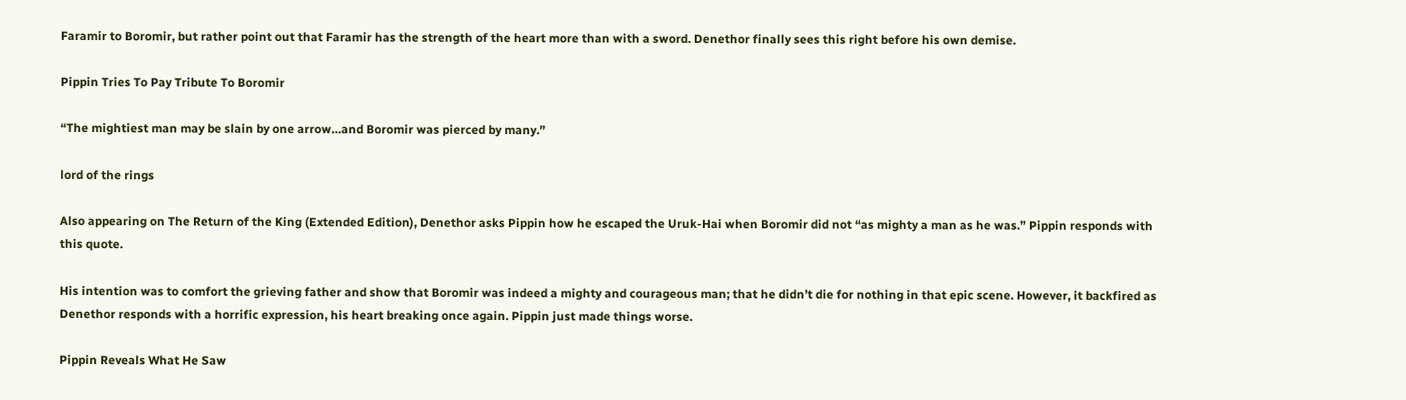Faramir to Boromir, but rather point out that Faramir has the strength of the heart more than with a sword. Denethor finally sees this right before his own demise.

Pippin Tries To Pay Tribute To Boromir

“The mightiest man may be slain by one arrow…and Boromir was pierced by many.”

lord of the rings

Also appearing on The Return of the King (Extended Edition), Denethor asks Pippin how he escaped the Uruk-Hai when Boromir did not “as mighty a man as he was.” Pippin responds with this quote.

His intention was to comfort the grieving father and show that Boromir was indeed a mighty and courageous man; that he didn’t die for nothing in that epic scene. However, it backfired as Denethor responds with a horrific expression, his heart breaking once again. Pippin just made things worse.

Pippin Reveals What He Saw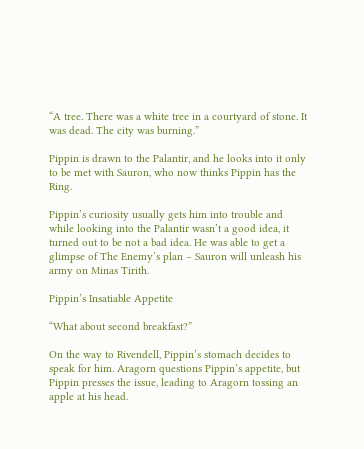“A tree. There was a white tree in a courtyard of stone. It was dead. The city was burning.”

Pippin is drawn to the Palantir, and he looks into it only to be met with Sauron, who now thinks Pippin has the Ring.

Pippin’s curiosity usually gets him into trouble and while looking into the Palantir wasn’t a good idea, it turned out to be not a bad idea. He was able to get a glimpse of The Enemy’s plan – Sauron will unleash his army on Minas Tirith.

Pippin’s Insatiable Appetite

“What about second breakfast?”

On the way to Rivendell, Pippin’s stomach decides to speak for him. Aragorn questions Pippin’s appetite, but Pippin presses the issue, leading to Aragorn tossing an apple at his head.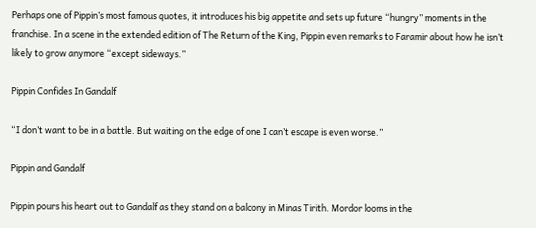Perhaps one of Pippin’s most famous quotes, it introduces his big appetite and sets up future “hungry” moments in the franchise. In a scene in the extended edition of The Return of the King, Pippin even remarks to Faramir about how he isn’t likely to grow anymore “except sideways.”

Pippin Confides In Gandalf

“I don’t want to be in a battle. But waiting on the edge of one I can’t escape is even worse.”

Pippin and Gandalf

Pippin pours his heart out to Gandalf as they stand on a balcony in Minas Tirith. Mordor looms in the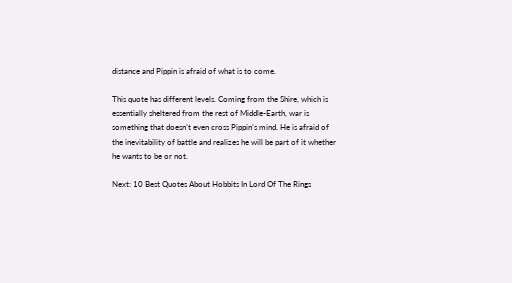distance and Pippin is afraid of what is to come.

This quote has different levels. Coming from the Shire, which is essentially sheltered from the rest of Middle-Earth, war is something that doesn’t even cross Pippin’s mind. He is afraid of the inevitability of battle and realizes he will be part of it whether he wants to be or not.

Next: 10 Best Quotes About Hobbits In Lord Of The Rings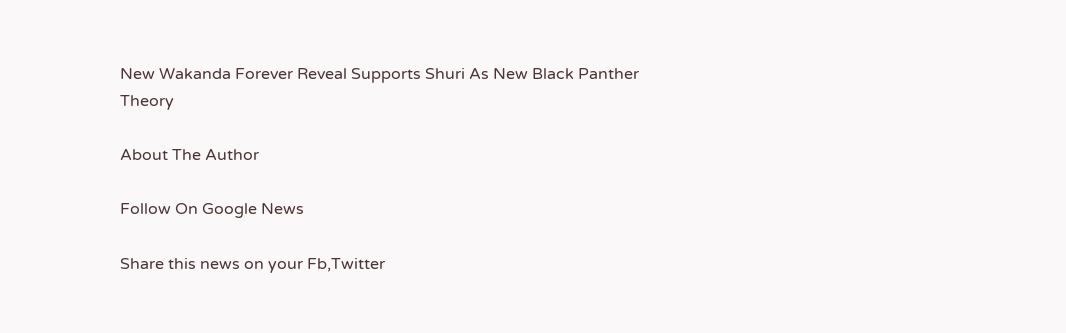New Wakanda Forever Reveal Supports Shuri As New Black Panther Theory

About The Author

Follow On Google News

Share this news on your Fb,Twitter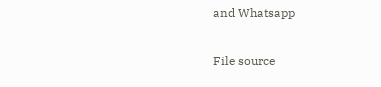and Whatsapp

File source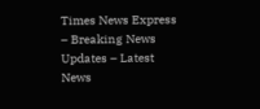Times News Express – Breaking News Updates – Latest News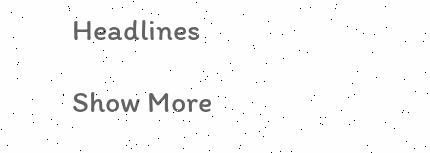Headlines

Show More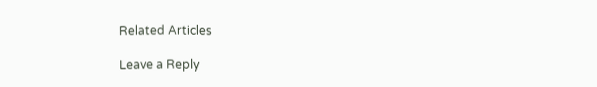Related Articles

Leave a Reply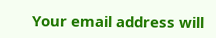Your email address will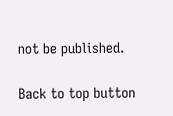not be published.

Back to top button